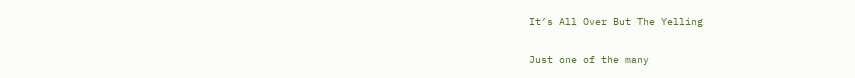It’s All Over But The Yelling

Just one of the many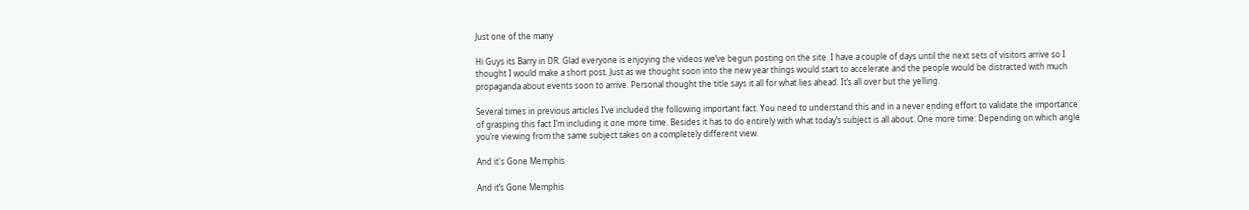Just one of the many

Hi Guys its Barry in DR. Glad everyone is enjoying the videos we’ve begun posting on the site. I have a couple of days until the next sets of visitors arrive so I thought I would make a short post. Just as we thought soon into the new year things would start to accelerate and the people would be distracted with much propaganda about events soon to arrive. Personal thought the title says it all for what lies ahead. It’s all over but the yelling.

Several times in previous articles I’ve included the following important fact. You need to understand this and in a never ending effort to validate the importance of grasping this fact I’m including it one more time. Besides it has to do entirely with what today’s subject is all about. One more time: Depending on which angle you’re viewing from the same subject takes on a completely different view.

And it's Gone Memphis

And it’s Gone Memphis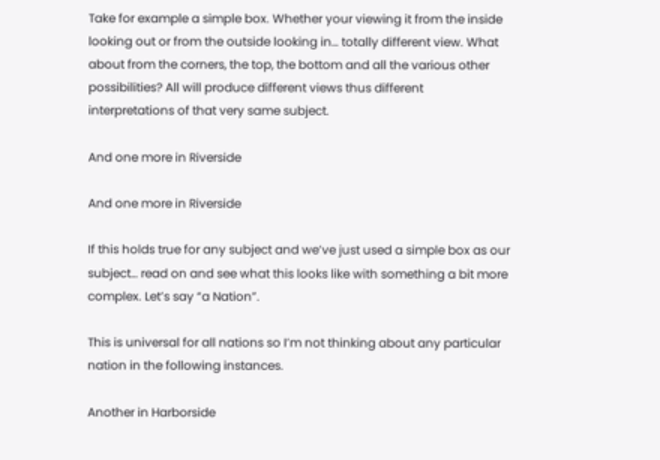Take for example a simple box. Whether your viewing it from the inside looking out or from the outside looking in… totally different view. What about from the corners, the top, the bottom and all the various other possibilities? All will produce different views thus different interpretations of that very same subject.

And one more in Riverside

And one more in Riverside

If this holds true for any subject and we’ve just used a simple box as our subject… read on and see what this looks like with something a bit more complex. Let’s say “a Nation”.

This is universal for all nations so I’m not thinking about any particular nation in the following instances.

Another in Harborside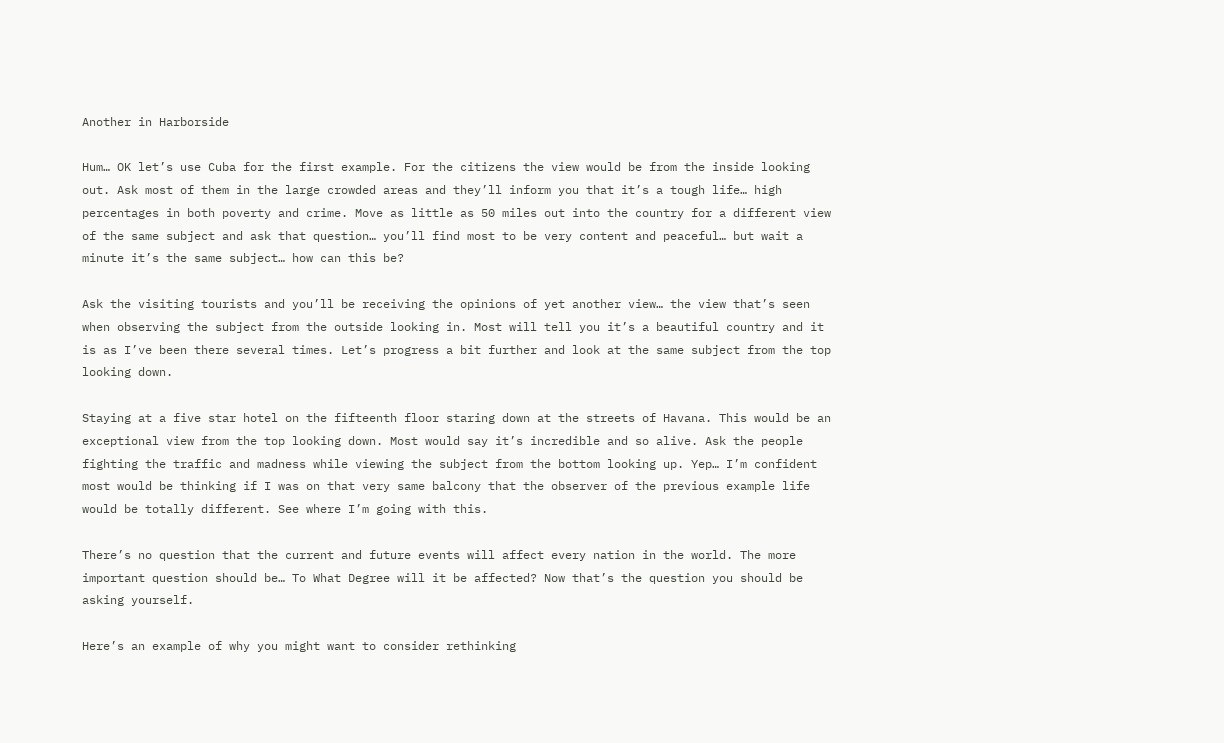Another in Harborside

Hum… OK let’s use Cuba for the first example. For the citizens the view would be from the inside looking out. Ask most of them in the large crowded areas and they’ll inform you that it’s a tough life… high percentages in both poverty and crime. Move as little as 50 miles out into the country for a different view of the same subject and ask that question… you’ll find most to be very content and peaceful… but wait a minute it’s the same subject… how can this be?

Ask the visiting tourists and you’ll be receiving the opinions of yet another view… the view that’s seen when observing the subject from the outside looking in. Most will tell you it’s a beautiful country and it is as I’ve been there several times. Let’s progress a bit further and look at the same subject from the top looking down.

Staying at a five star hotel on the fifteenth floor staring down at the streets of Havana. This would be an exceptional view from the top looking down. Most would say it’s incredible and so alive. Ask the people fighting the traffic and madness while viewing the subject from the bottom looking up. Yep… I’m confident most would be thinking if I was on that very same balcony that the observer of the previous example life would be totally different. See where I’m going with this.

There’s no question that the current and future events will affect every nation in the world. The more important question should be… To What Degree will it be affected? Now that’s the question you should be asking yourself.

Here’s an example of why you might want to consider rethinking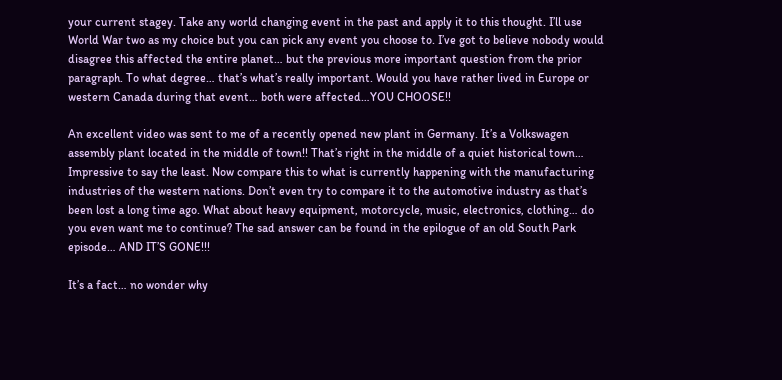your current stagey. Take any world changing event in the past and apply it to this thought. I’ll use World War two as my choice but you can pick any event you choose to. I’ve got to believe nobody would disagree this affected the entire planet… but the previous more important question from the prior paragraph. To what degree… that’s what’s really important. Would you have rather lived in Europe or western Canada during that event… both were affected…YOU CHOOSE!!

An excellent video was sent to me of a recently opened new plant in Germany. It’s a Volkswagen assembly plant located in the middle of town!! That’s right in the middle of a quiet historical town… Impressive to say the least. Now compare this to what is currently happening with the manufacturing industries of the western nations. Don’t even try to compare it to the automotive industry as that’s been lost a long time ago. What about heavy equipment, motorcycle, music, electronics, clothing… do you even want me to continue? The sad answer can be found in the epilogue of an old South Park episode… AND IT’S GONE!!!

It’s a fact… no wonder why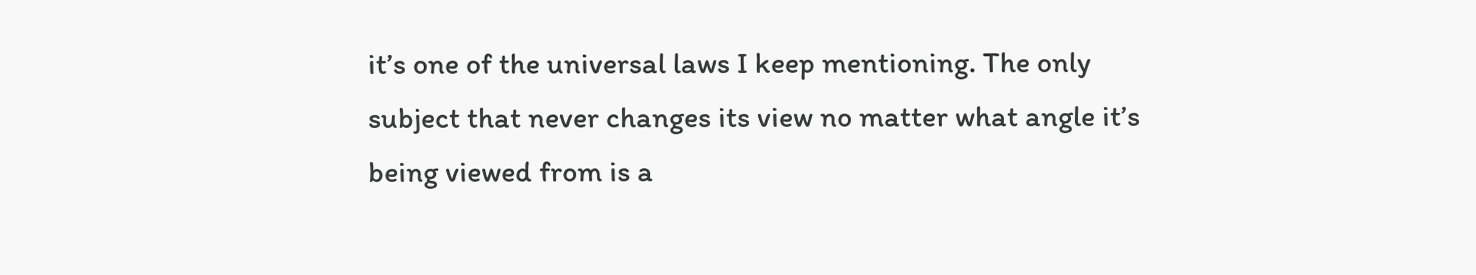it’s one of the universal laws I keep mentioning. The only subject that never changes its view no matter what angle it’s being viewed from is a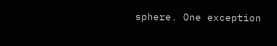sphere. One exception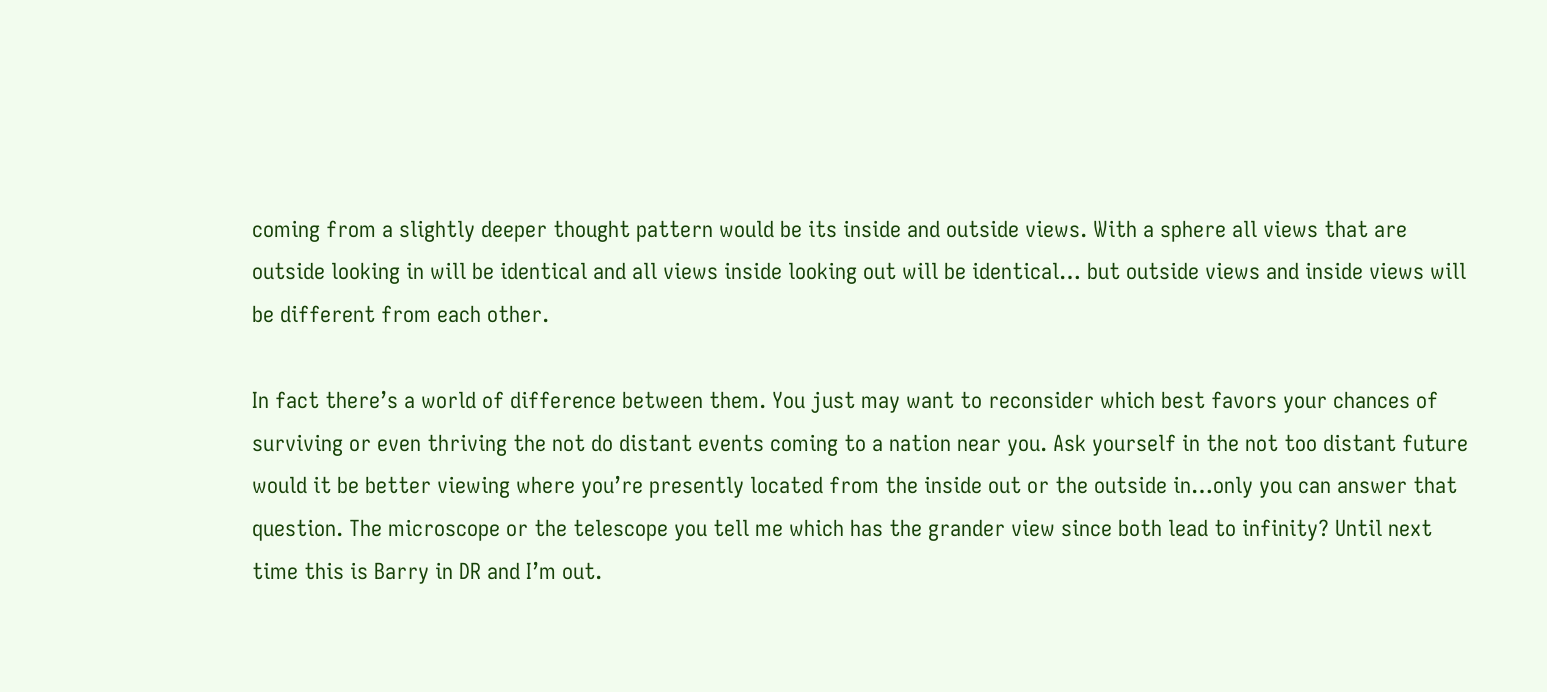coming from a slightly deeper thought pattern would be its inside and outside views. With a sphere all views that are outside looking in will be identical and all views inside looking out will be identical… but outside views and inside views will be different from each other.

In fact there’s a world of difference between them. You just may want to reconsider which best favors your chances of surviving or even thriving the not do distant events coming to a nation near you. Ask yourself in the not too distant future would it be better viewing where you’re presently located from the inside out or the outside in…only you can answer that question. The microscope or the telescope you tell me which has the grander view since both lead to infinity? Until next time this is Barry in DR and I’m out.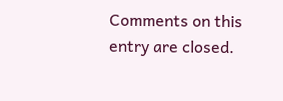Comments on this entry are closed.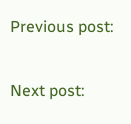Previous post:

Next post: